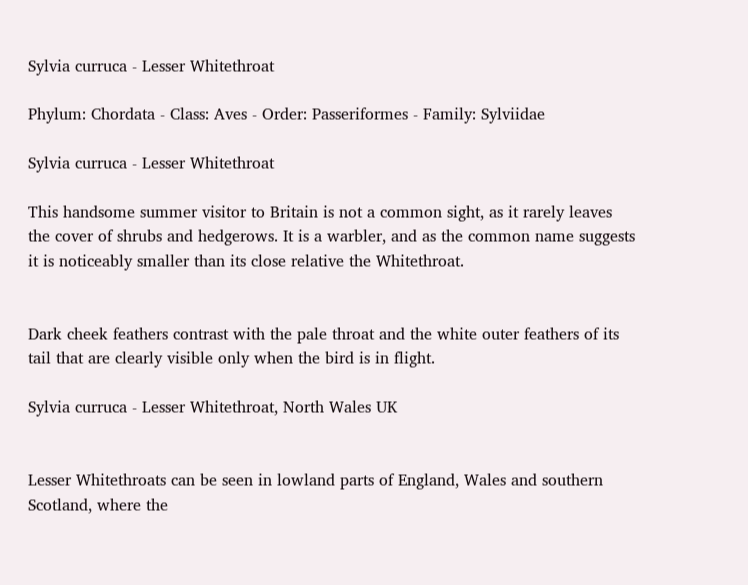Sylvia curruca - Lesser Whitethroat

Phylum: Chordata - Class: Aves - Order: Passeriformes - Family: Sylviidae

Sylvia curruca - Lesser Whitethroat

This handsome summer visitor to Britain is not a common sight, as it rarely leaves the cover of shrubs and hedgerows. It is a warbler, and as the common name suggests it is noticeably smaller than its close relative the Whitethroat.


Dark cheek feathers contrast with the pale throat and the white outer feathers of its tail that are clearly visible only when the bird is in flight.

Sylvia curruca - Lesser Whitethroat, North Wales UK


Lesser Whitethroats can be seen in lowland parts of England, Wales and southern Scotland, where the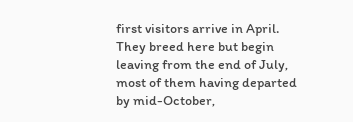first visitors arrive in April. They breed here but begin leaving from the end of July, most of them having departed by mid-October,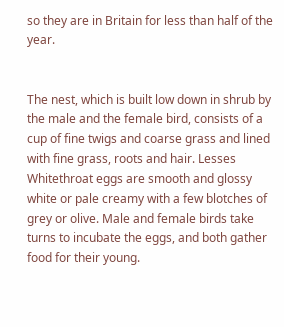so they are in Britain for less than half of the year.


The nest, which is built low down in shrub by the male and the female bird, consists of a cup of fine twigs and coarse grass and lined with fine grass, roots and hair. Lesses Whitethroat eggs are smooth and glossy white or pale creamy with a few blotches of grey or olive. Male and female birds take turns to incubate the eggs, and both gather food for their young.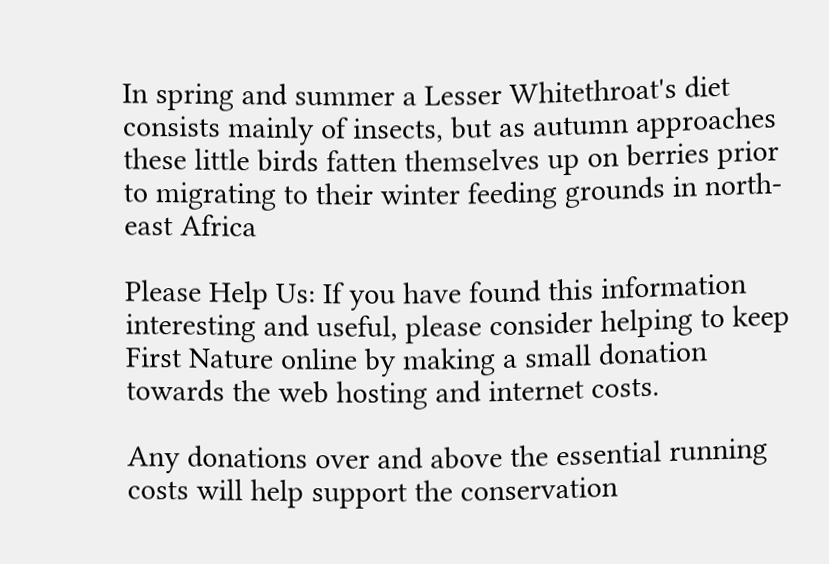In spring and summer a Lesser Whitethroat's diet consists mainly of insects, but as autumn approaches these little birds fatten themselves up on berries prior to migrating to their winter feeding grounds in north-east Africa

Please Help Us: If you have found this information interesting and useful, please consider helping to keep First Nature online by making a small donation towards the web hosting and internet costs.

Any donations over and above the essential running costs will help support the conservation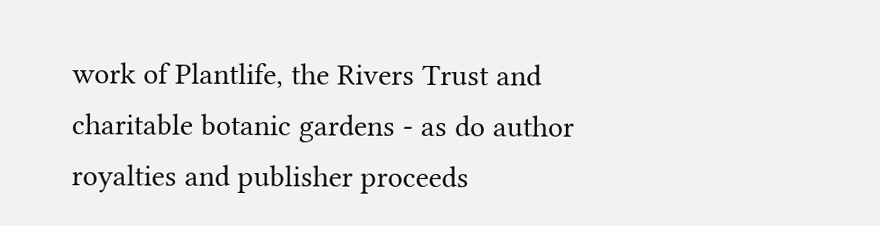work of Plantlife, the Rivers Trust and charitable botanic gardens - as do author royalties and publisher proceeds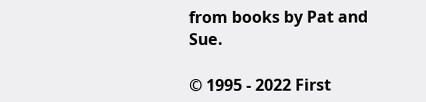from books by Pat and Sue.

© 1995 - 2022 First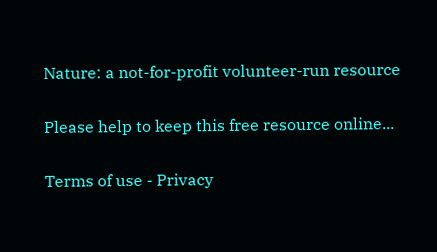Nature: a not-for-profit volunteer-run resource

Please help to keep this free resource online...

Terms of use - Privacy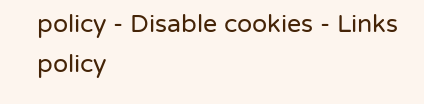policy - Disable cookies - Links policy